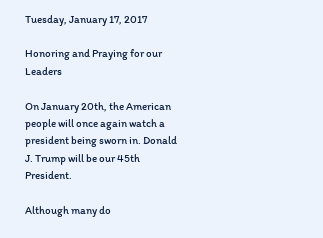Tuesday, January 17, 2017

Honoring and Praying for our Leaders

On January 20th, the American people will once again watch a president being sworn in. Donald J. Trump will be our 45th President.

Although many do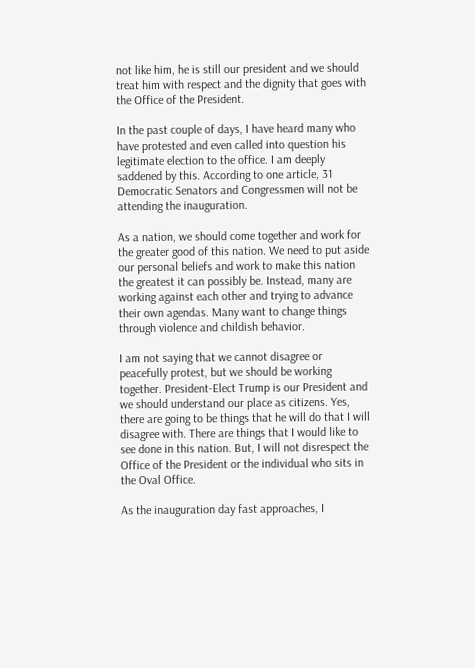not like him, he is still our president and we should treat him with respect and the dignity that goes with the Office of the President.

In the past couple of days, I have heard many who have protested and even called into question his legitimate election to the office. I am deeply saddened by this. According to one article, 31 Democratic Senators and Congressmen will not be attending the inauguration.

As a nation, we should come together and work for the greater good of this nation. We need to put aside our personal beliefs and work to make this nation the greatest it can possibly be. Instead, many are working against each other and trying to advance their own agendas. Many want to change things through violence and childish behavior.

I am not saying that we cannot disagree or peacefully protest, but we should be working together. President-Elect Trump is our President and we should understand our place as citizens. Yes, there are going to be things that he will do that I will disagree with. There are things that I would like to see done in this nation. But, I will not disrespect the Office of the President or the individual who sits in the Oval Office.

As the inauguration day fast approaches, I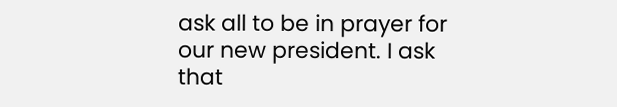ask all to be in prayer for our new president. I ask that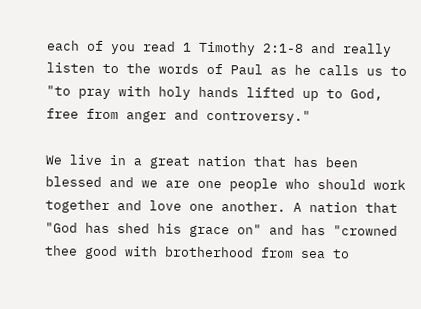each of you read 1 Timothy 2:1-8 and really listen to the words of Paul as he calls us to "to pray with holy hands lifted up to God, free from anger and controversy."

We live in a great nation that has been blessed and we are one people who should work together and love one another. A nation that "God has shed his grace on" and has "crowned thee good with brotherhood from sea to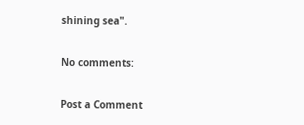shining sea".

No comments:

Post a Comment